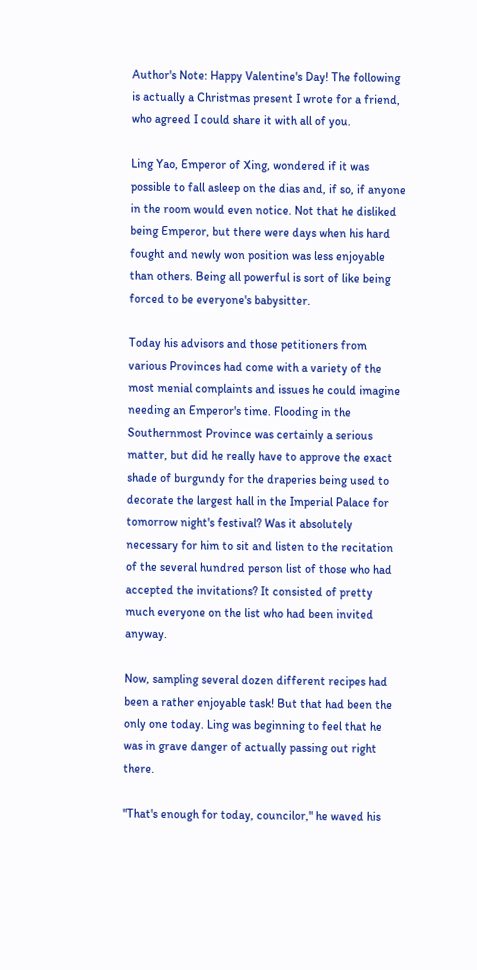Author's Note: Happy Valentine's Day! The following is actually a Christmas present I wrote for a friend, who agreed I could share it with all of you.

Ling Yao, Emperor of Xing, wondered if it was possible to fall asleep on the dias and, if so, if anyone in the room would even notice. Not that he disliked being Emperor, but there were days when his hard fought and newly won position was less enjoyable than others. Being all powerful is sort of like being forced to be everyone's babysitter.

Today his advisors and those petitioners from various Provinces had come with a variety of the most menial complaints and issues he could imagine needing an Emperor's time. Flooding in the Southernmost Province was certainly a serious matter, but did he really have to approve the exact shade of burgundy for the draperies being used to decorate the largest hall in the Imperial Palace for tomorrow night's festival? Was it absolutely necessary for him to sit and listen to the recitation of the several hundred person list of those who had accepted the invitations? It consisted of pretty much everyone on the list who had been invited anyway.

Now, sampling several dozen different recipes had been a rather enjoyable task! But that had been the only one today. Ling was beginning to feel that he was in grave danger of actually passing out right there.

"That's enough for today, councilor," he waved his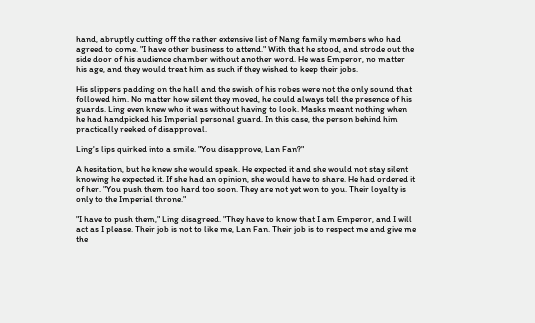hand, abruptly cutting off the rather extensive list of Nang family members who had agreed to come. "I have other business to attend." With that he stood, and strode out the side door of his audience chamber without another word. He was Emperor, no matter his age, and they would treat him as such if they wished to keep their jobs.

His slippers padding on the hall and the swish of his robes were not the only sound that followed him. No matter how silent they moved, he could always tell the presence of his guards. Ling even knew who it was without having to look. Masks meant nothing when he had handpicked his Imperial personal guard. In this case, the person behind him practically reeked of disapproval.

Ling's lips quirked into a smile. "You disapprove, Lan Fan?"

A hesitation, but he knew she would speak. He expected it and she would not stay silent knowing he expected it. If she had an opinion, she would have to share. He had ordered it of her. "You push them too hard too soon. They are not yet won to you. Their loyalty is only to the Imperial throne."

"I have to push them," Ling disagreed. "They have to know that I am Emperor, and I will act as I please. Their job is not to like me, Lan Fan. Their job is to respect me and give me the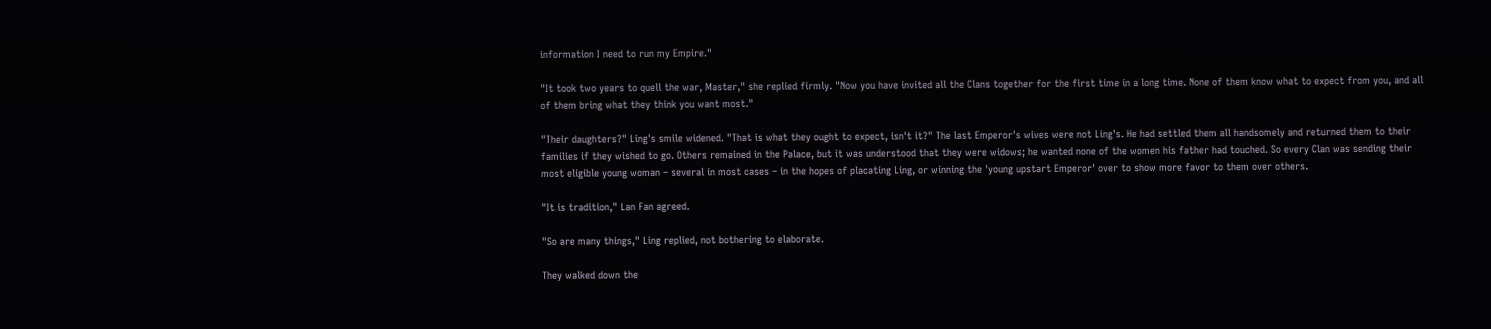information I need to run my Empire."

"It took two years to quell the war, Master," she replied firmly. "Now you have invited all the Clans together for the first time in a long time. None of them know what to expect from you, and all of them bring what they think you want most."

"Their daughters?" Ling's smile widened. "That is what they ought to expect, isn't it?" The last Emperor's wives were not Ling's. He had settled them all handsomely and returned them to their families if they wished to go. Others remained in the Palace, but it was understood that they were widows; he wanted none of the women his father had touched. So every Clan was sending their most eligible young woman – several in most cases – in the hopes of placating Ling, or winning the 'young upstart Emperor' over to show more favor to them over others.

"It is tradition," Lan Fan agreed.

"So are many things," Ling replied, not bothering to elaborate.

They walked down the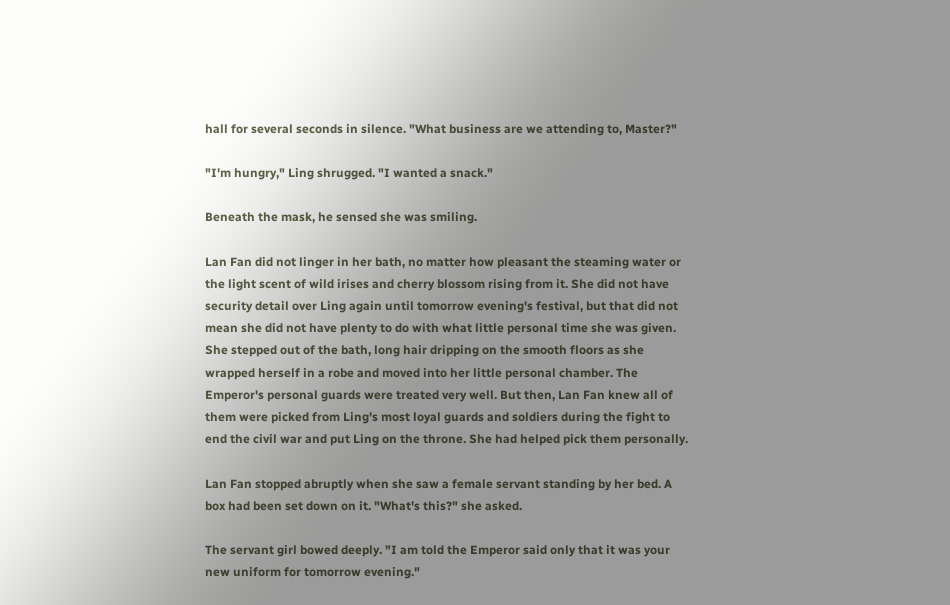hall for several seconds in silence. "What business are we attending to, Master?"

"I'm hungry," Ling shrugged. "I wanted a snack."

Beneath the mask, he sensed she was smiling.

Lan Fan did not linger in her bath, no matter how pleasant the steaming water or the light scent of wild irises and cherry blossom rising from it. She did not have security detail over Ling again until tomorrow evening's festival, but that did not mean she did not have plenty to do with what little personal time she was given.
She stepped out of the bath, long hair dripping on the smooth floors as she wrapped herself in a robe and moved into her little personal chamber. The Emperor's personal guards were treated very well. But then, Lan Fan knew all of them were picked from Ling's most loyal guards and soldiers during the fight to end the civil war and put Ling on the throne. She had helped pick them personally.

Lan Fan stopped abruptly when she saw a female servant standing by her bed. A box had been set down on it. "What's this?" she asked.

The servant girl bowed deeply. "I am told the Emperor said only that it was your new uniform for tomorrow evening."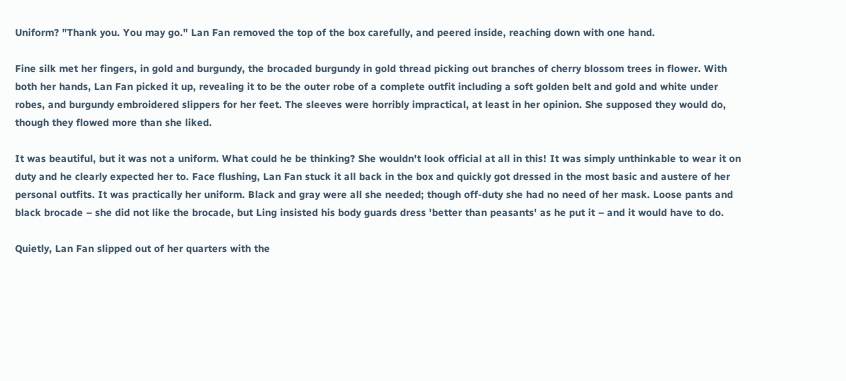Uniform? "Thank you. You may go." Lan Fan removed the top of the box carefully, and peered inside, reaching down with one hand.

Fine silk met her fingers, in gold and burgundy, the brocaded burgundy in gold thread picking out branches of cherry blossom trees in flower. With both her hands, Lan Fan picked it up, revealing it to be the outer robe of a complete outfit including a soft golden belt and gold and white under robes, and burgundy embroidered slippers for her feet. The sleeves were horribly impractical, at least in her opinion. She supposed they would do, though they flowed more than she liked.

It was beautiful, but it was not a uniform. What could he be thinking? She wouldn't look official at all in this! It was simply unthinkable to wear it on duty and he clearly expected her to. Face flushing, Lan Fan stuck it all back in the box and quickly got dressed in the most basic and austere of her personal outfits. It was practically her uniform. Black and gray were all she needed; though off-duty she had no need of her mask. Loose pants and black brocade – she did not like the brocade, but Ling insisted his body guards dress 'better than peasants' as he put it – and it would have to do.

Quietly, Lan Fan slipped out of her quarters with the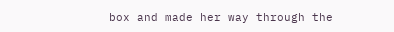box and made her way through the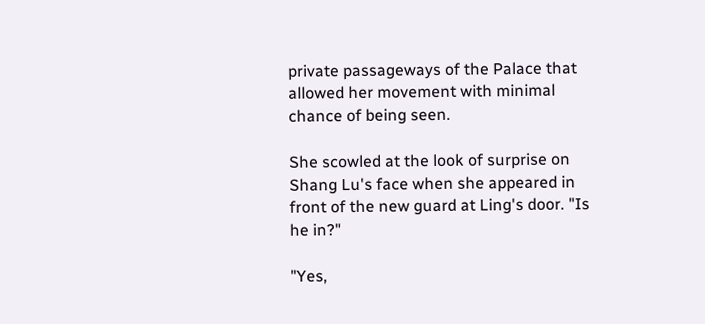private passageways of the Palace that allowed her movement with minimal chance of being seen.

She scowled at the look of surprise on Shang Lu's face when she appeared in front of the new guard at Ling's door. "Is he in?"

"Yes,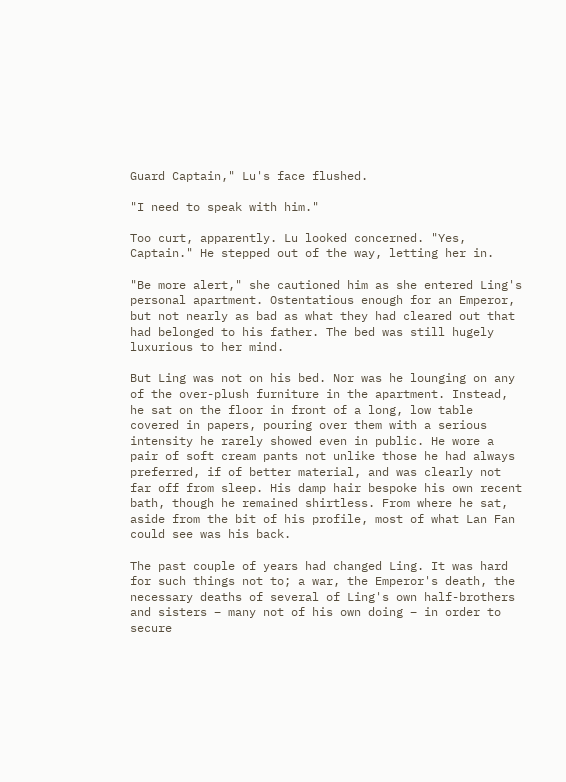Guard Captain," Lu's face flushed.

"I need to speak with him."

Too curt, apparently. Lu looked concerned. "Yes, Captain." He stepped out of the way, letting her in.

"Be more alert," she cautioned him as she entered Ling's personal apartment. Ostentatious enough for an Emperor, but not nearly as bad as what they had cleared out that had belonged to his father. The bed was still hugely luxurious to her mind.

But Ling was not on his bed. Nor was he lounging on any of the over-plush furniture in the apartment. Instead, he sat on the floor in front of a long, low table covered in papers, pouring over them with a serious intensity he rarely showed even in public. He wore a pair of soft cream pants not unlike those he had always preferred, if of better material, and was clearly not far off from sleep. His damp hair bespoke his own recent bath, though he remained shirtless. From where he sat, aside from the bit of his profile, most of what Lan Fan could see was his back.

The past couple of years had changed Ling. It was hard for such things not to; a war, the Emperor's death, the necessary deaths of several of Ling's own half-brothers and sisters – many not of his own doing – in order to secure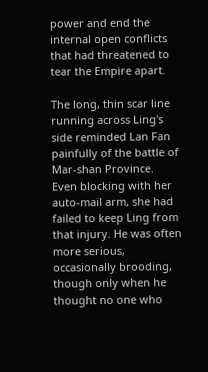power and end the internal open conflicts that had threatened to tear the Empire apart.

The long, thin scar line running across Ling's side reminded Lan Fan painfully of the battle of Mar-shan Province. Even blocking with her auto-mail arm, she had failed to keep Ling from that injury. He was often more serious, occasionally brooding, though only when he thought no one who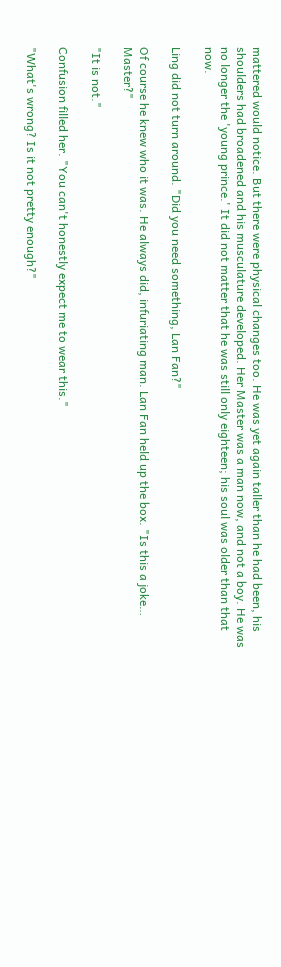mattered would notice. But there were physical changes too. He was yet again taller than he had been, his shoulders had broadened and his musculature developed. Her Master was a man now, and not a boy. He was no longer the 'young prince.' It did not matter that he was still only eighteen; his soul was older than that now.

Ling did not turn around. "Did you need something, Lan Fan?"

Of course he knew who it was. He always did, infuriating man. Lan Fan held up the box. "Is this a joke… Master?"

"It is not."

Confusion filled her. "You can't honestly expect me to wear this."

"What's wrong? Is it not pretty enough?"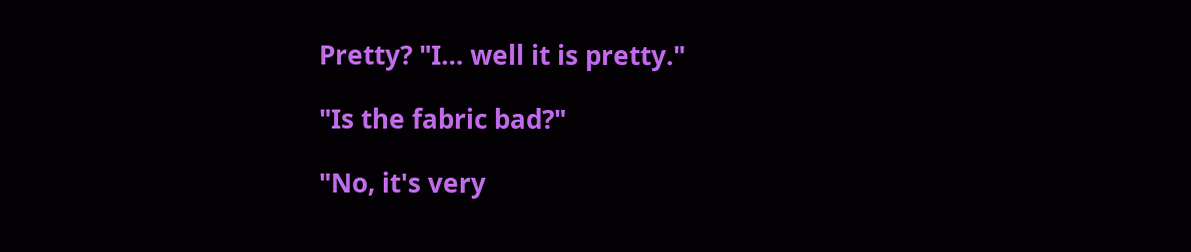Pretty? "I… well it is pretty."

"Is the fabric bad?"

"No, it's very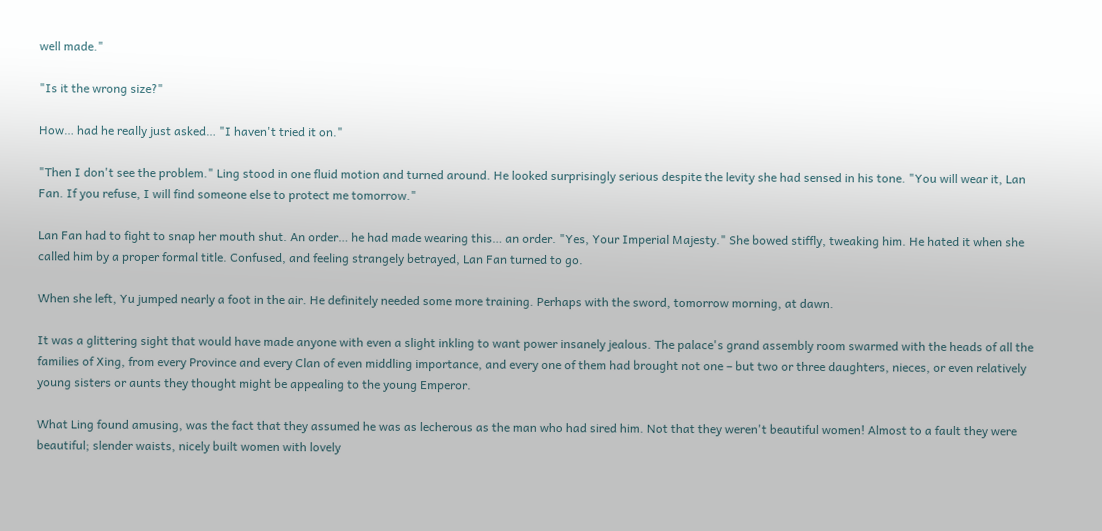well made."

"Is it the wrong size?"

How… had he really just asked… "I haven't tried it on."

"Then I don't see the problem." Ling stood in one fluid motion and turned around. He looked surprisingly serious despite the levity she had sensed in his tone. "You will wear it, Lan Fan. If you refuse, I will find someone else to protect me tomorrow."

Lan Fan had to fight to snap her mouth shut. An order… he had made wearing this… an order. "Yes, Your Imperial Majesty." She bowed stiffly, tweaking him. He hated it when she called him by a proper formal title. Confused, and feeling strangely betrayed, Lan Fan turned to go.

When she left, Yu jumped nearly a foot in the air. He definitely needed some more training. Perhaps with the sword, tomorrow morning, at dawn.

It was a glittering sight that would have made anyone with even a slight inkling to want power insanely jealous. The palace's grand assembly room swarmed with the heads of all the families of Xing, from every Province and every Clan of even middling importance, and every one of them had brought not one – but two or three daughters, nieces, or even relatively young sisters or aunts they thought might be appealing to the young Emperor.

What Ling found amusing, was the fact that they assumed he was as lecherous as the man who had sired him. Not that they weren't beautiful women! Almost to a fault they were beautiful; slender waists, nicely built women with lovely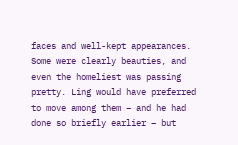faces and well-kept appearances. Some were clearly beauties, and even the homeliest was passing pretty. Ling would have preferred to move among them – and he had done so briefly earlier – but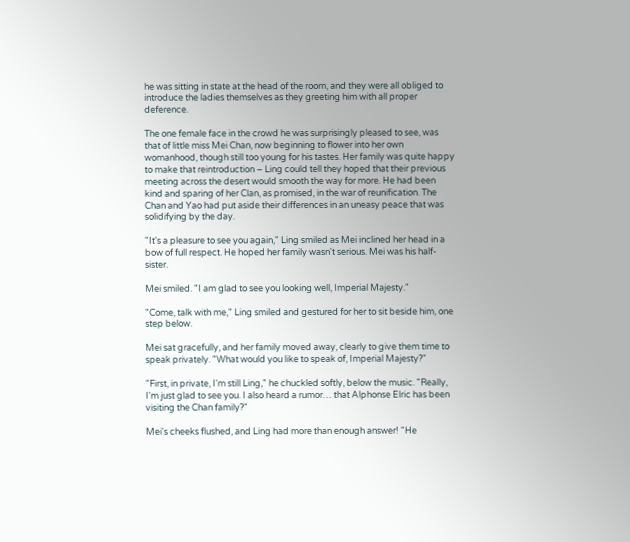he was sitting in state at the head of the room, and they were all obliged to introduce the ladies themselves as they greeting him with all proper deference.

The one female face in the crowd he was surprisingly pleased to see, was that of little miss Mei Chan, now beginning to flower into her own womanhood, though still too young for his tastes. Her family was quite happy to make that reintroduction – Ling could tell they hoped that their previous meeting across the desert would smooth the way for more. He had been kind and sparing of her Clan, as promised, in the war of reunification. The Chan and Yao had put aside their differences in an uneasy peace that was solidifying by the day.

"It's a pleasure to see you again," Ling smiled as Mei inclined her head in a bow of full respect. He hoped her family wasn't serious. Mei was his half-sister.

Mei smiled. "I am glad to see you looking well, Imperial Majesty."

"Come, talk with me," Ling smiled and gestured for her to sit beside him, one step below.

Mei sat gracefully, and her family moved away, clearly to give them time to speak privately. "What would you like to speak of, Imperial Majesty?"

"First, in private, I'm still Ling," he chuckled softly, below the music. "Really, I'm just glad to see you. I also heard a rumor… that Alphonse Elric has been visiting the Chan family?"

Mei's cheeks flushed, and Ling had more than enough answer! "He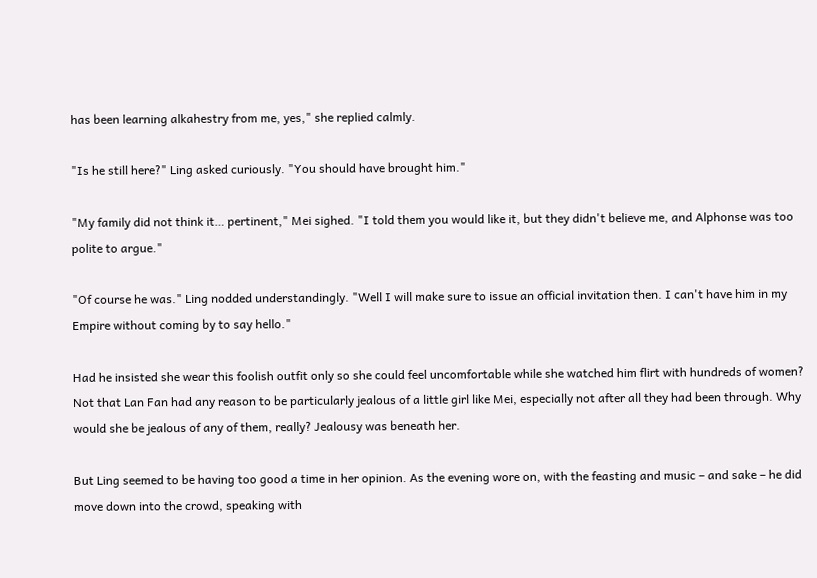has been learning alkahestry from me, yes," she replied calmly.

"Is he still here?" Ling asked curiously. "You should have brought him."

"My family did not think it… pertinent," Mei sighed. "I told them you would like it, but they didn't believe me, and Alphonse was too polite to argue."

"Of course he was." Ling nodded understandingly. "Well I will make sure to issue an official invitation then. I can't have him in my Empire without coming by to say hello."

Had he insisted she wear this foolish outfit only so she could feel uncomfortable while she watched him flirt with hundreds of women? Not that Lan Fan had any reason to be particularly jealous of a little girl like Mei, especially not after all they had been through. Why would she be jealous of any of them, really? Jealousy was beneath her.

But Ling seemed to be having too good a time in her opinion. As the evening wore on, with the feasting and music – and sake – he did move down into the crowd, speaking with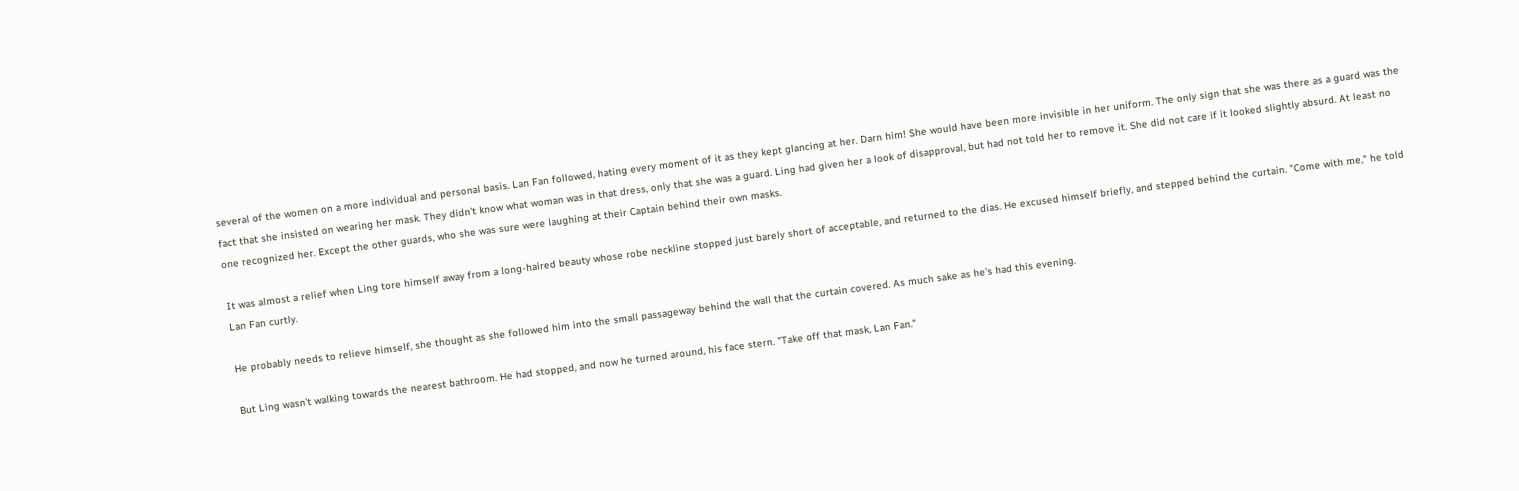several of the women on a more individual and personal basis. Lan Fan followed, hating every moment of it as they kept glancing at her. Darn him! She would have been more invisible in her uniform. The only sign that she was there as a guard was the fact that she insisted on wearing her mask. They didn't know what woman was in that dress, only that she was a guard. Ling had given her a look of disapproval, but had not told her to remove it. She did not care if it looked slightly absurd. At least no one recognized her. Except the other guards, who she was sure were laughing at their Captain behind their own masks.

It was almost a relief when Ling tore himself away from a long-haired beauty whose robe neckline stopped just barely short of acceptable, and returned to the dias. He excused himself briefly, and stepped behind the curtain. "Come with me," he told Lan Fan curtly.

He probably needs to relieve himself, she thought as she followed him into the small passageway behind the wall that the curtain covered. As much sake as he's had this evening.

But Ling wasn't walking towards the nearest bathroom. He had stopped, and now he turned around, his face stern. "Take off that mask, Lan Fan."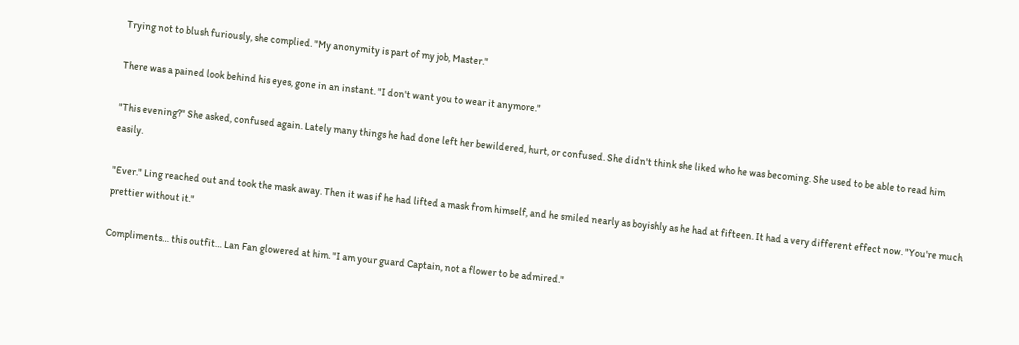Trying not to blush furiously, she complied. "My anonymity is part of my job, Master."

There was a pained look behind his eyes, gone in an instant. "I don't want you to wear it anymore."

"This evening?" She asked, confused again. Lately many things he had done left her bewildered, hurt, or confused. She didn't think she liked who he was becoming. She used to be able to read him easily.

"Ever." Ling reached out and took the mask away. Then it was if he had lifted a mask from himself, and he smiled nearly as boyishly as he had at fifteen. It had a very different effect now. "You're much prettier without it."

Compliments… this outfit… Lan Fan glowered at him. "I am your guard Captain, not a flower to be admired."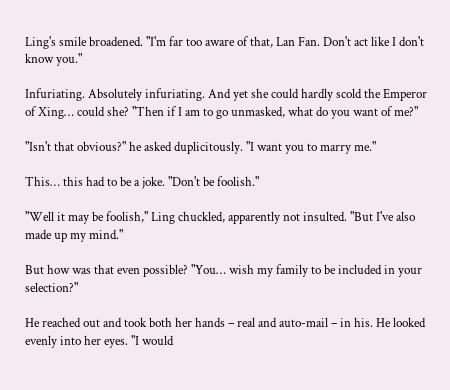Ling's smile broadened. "I'm far too aware of that, Lan Fan. Don't act like I don't know you."

Infuriating. Absolutely infuriating. And yet she could hardly scold the Emperor of Xing… could she? "Then if I am to go unmasked, what do you want of me?"

"Isn't that obvious?" he asked duplicitously. "I want you to marry me."

This… this had to be a joke. "Don't be foolish."

"Well it may be foolish," Ling chuckled, apparently not insulted. "But I've also made up my mind."

But how was that even possible? "You… wish my family to be included in your selection?"

He reached out and took both her hands – real and auto-mail – in his. He looked evenly into her eyes. "I would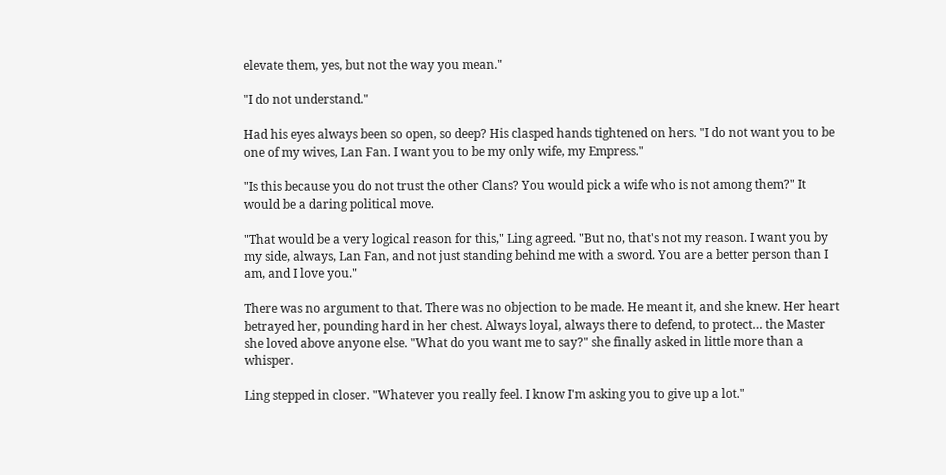elevate them, yes, but not the way you mean."

"I do not understand."

Had his eyes always been so open, so deep? His clasped hands tightened on hers. "I do not want you to be one of my wives, Lan Fan. I want you to be my only wife, my Empress."

"Is this because you do not trust the other Clans? You would pick a wife who is not among them?" It would be a daring political move.

"That would be a very logical reason for this," Ling agreed. "But no, that's not my reason. I want you by my side, always, Lan Fan, and not just standing behind me with a sword. You are a better person than I am, and I love you."

There was no argument to that. There was no objection to be made. He meant it, and she knew. Her heart betrayed her, pounding hard in her chest. Always loyal, always there to defend, to protect… the Master she loved above anyone else. "What do you want me to say?" she finally asked in little more than a whisper.

Ling stepped in closer. "Whatever you really feel. I know I'm asking you to give up a lot."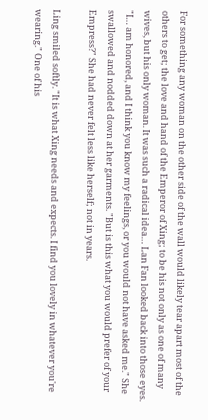For something any woman on the other side of the wall would likely tear apart most of the others to get; the love and hand of the Emperor of Xing; to be his not only as one of many wives, but his only woman. It was such a radical idea… Lan Fan looked back into those eyes. "I… am honored, and I think you know my feelings, or you would not have asked me." She swallowed and nodded down at her garments. "But is this what you would prefer of your Empress?" She had never felt less like herself; not in years.

Ling smiled softly. "It is what Xing needs and expects. I find you lovely in whatever you're wearing." One of his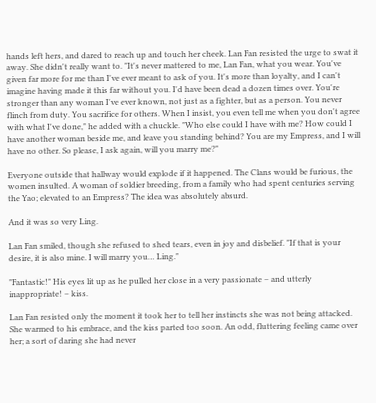hands left hers, and dared to reach up and touch her cheek. Lan Fan resisted the urge to swat it away. She didn't really want to. "It's never mattered to me, Lan Fan, what you wear. You've given far more for me than I've ever meant to ask of you. It's more than loyalty, and I can't imagine having made it this far without you. I'd have been dead a dozen times over. You're stronger than any woman I've ever known, not just as a fighter, but as a person. You never flinch from duty. You sacrifice for others. When I insist, you even tell me when you don't agree with what I've done," he added with a chuckle. "Who else could I have with me? How could I have another woman beside me, and leave you standing behind? You are my Empress, and I will have no other. So please, I ask again, will you marry me?"

Everyone outside that hallway would explode if it happened. The Clans would be furious, the women insulted. A woman of soldier breeding, from a family who had spent centuries serving the Yao; elevated to an Empress? The idea was absolutely absurd.

And it was so very Ling.

Lan Fan smiled, though she refused to shed tears, even in joy and disbelief. "If that is your desire, it is also mine. I will marry you… Ling."

"Fantastic!" His eyes lit up as he pulled her close in a very passionate – and utterly inappropriate! – kiss.

Lan Fan resisted only the moment it took her to tell her instincts she was not being attacked. She warmed to his embrace, and the kiss parted too soon. An odd, fluttering feeling came over her; a sort of daring she had never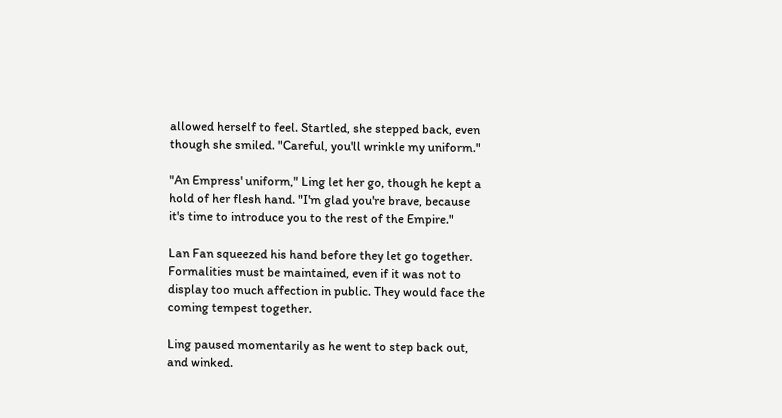allowed herself to feel. Startled, she stepped back, even though she smiled. "Careful, you'll wrinkle my uniform."

"An Empress' uniform," Ling let her go, though he kept a hold of her flesh hand. "I'm glad you're brave, because it's time to introduce you to the rest of the Empire."

Lan Fan squeezed his hand before they let go together. Formalities must be maintained, even if it was not to display too much affection in public. They would face the coming tempest together.

Ling paused momentarily as he went to step back out, and winked.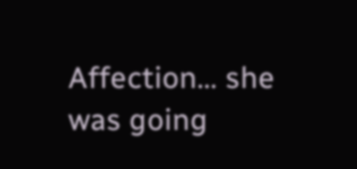Affection… she was going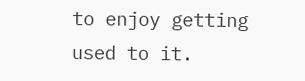to enjoy getting used to it.